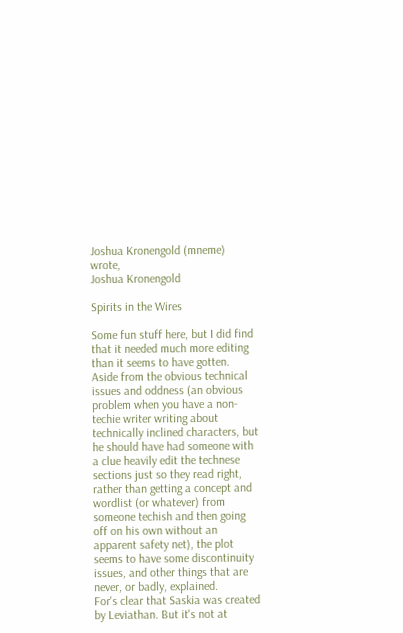Joshua Kronengold (mneme) wrote,
Joshua Kronengold

Spirits in the Wires

Some fun stuff here, but I did find that it needed much more editing than it seems to have gotten.
Aside from the obvious technical issues and oddness (an obvious problem when you have a non-techie writer writing about technically inclined characters, but he should have had someone with a clue heavily edit the technese sections just so they read right, rather than getting a concept and wordlist (or whatever) from someone techish and then going off on his own without an apparent safety net), the plot seems to have some discontinuity issues, and other things that are never, or badly, explained.
For's clear that Saskia was created by Leviathan. But it's not at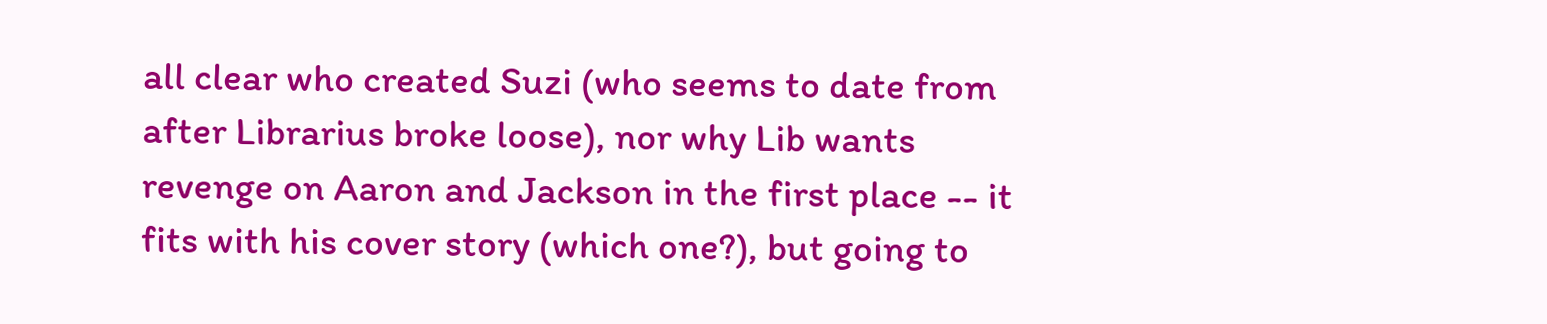all clear who created Suzi (who seems to date from after Librarius broke loose), nor why Lib wants revenge on Aaron and Jackson in the first place -- it fits with his cover story (which one?), but going to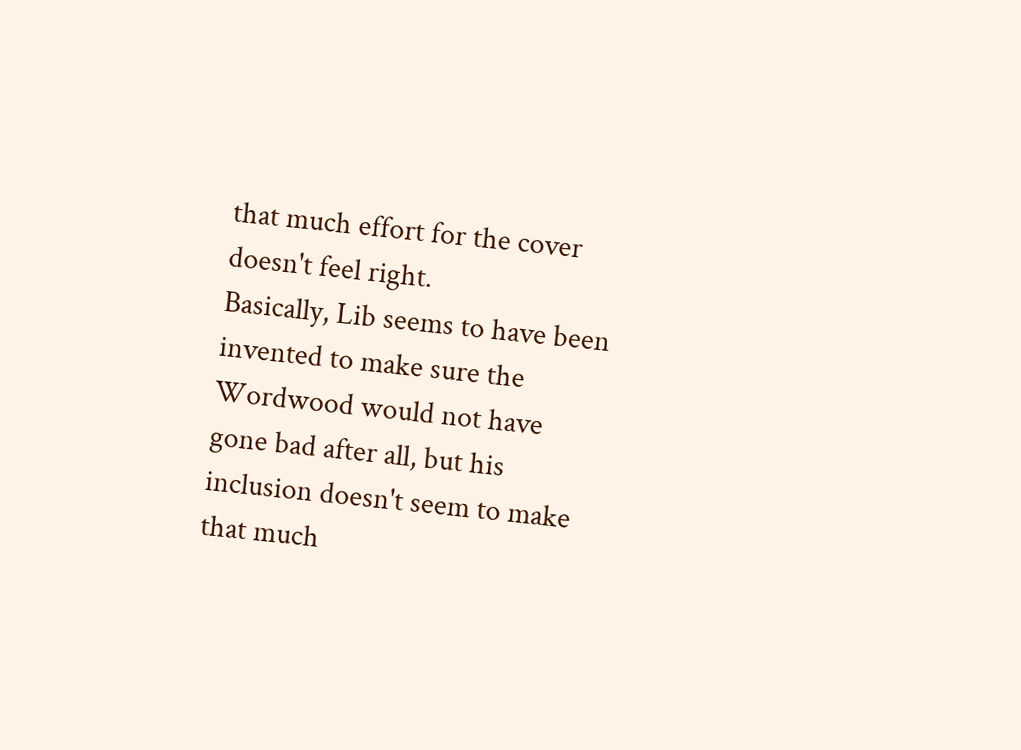that much effort for the cover doesn't feel right.
Basically, Lib seems to have been invented to make sure the Wordwood would not have gone bad after all, but his inclusion doesn't seem to make that much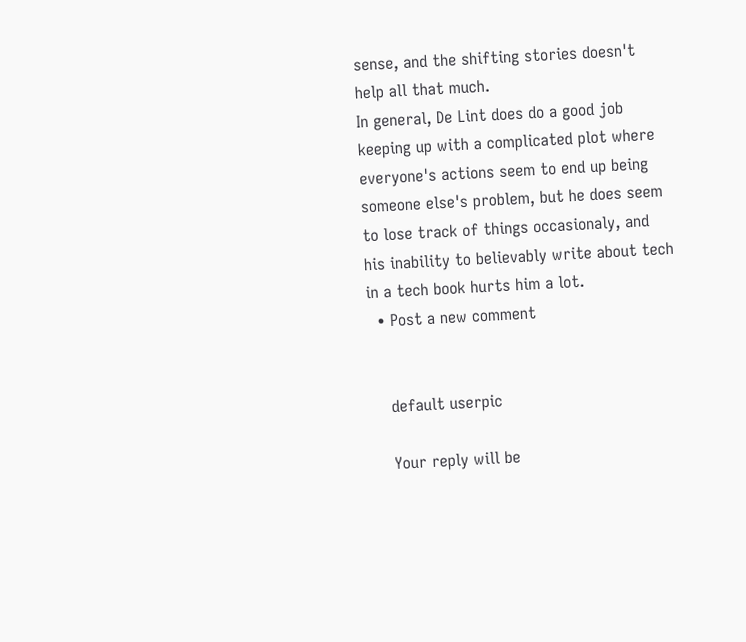sense, and the shifting stories doesn't help all that much.
In general, De Lint does do a good job keeping up with a complicated plot where everyone's actions seem to end up being someone else's problem, but he does seem to lose track of things occasionaly, and his inability to believably write about tech in a tech book hurts him a lot.
  • Post a new comment


    default userpic

    Your reply will be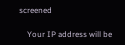screened

    Your IP address will be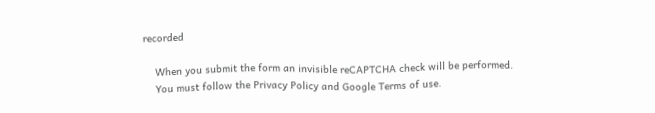recorded

    When you submit the form an invisible reCAPTCHA check will be performed.
    You must follow the Privacy Policy and Google Terms of use.